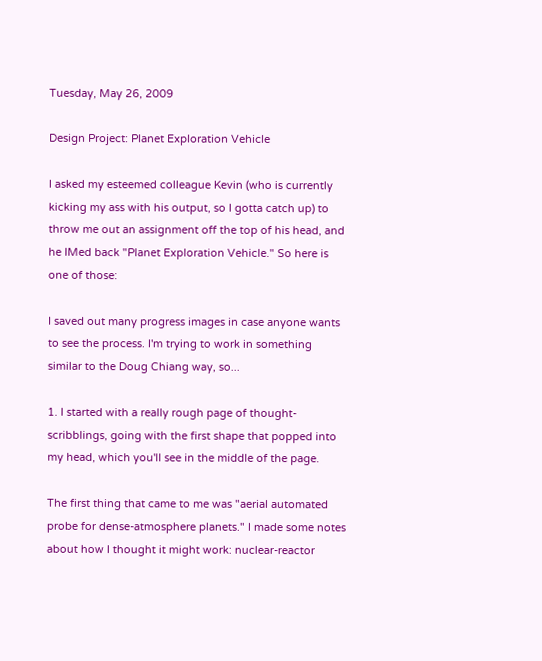Tuesday, May 26, 2009

Design Project: Planet Exploration Vehicle

I asked my esteemed colleague Kevin (who is currently kicking my ass with his output, so I gotta catch up) to throw me out an assignment off the top of his head, and he IMed back "Planet Exploration Vehicle." So here is one of those:

I saved out many progress images in case anyone wants to see the process. I'm trying to work in something similar to the Doug Chiang way, so...

1. I started with a really rough page of thought-scribblings, going with the first shape that popped into my head, which you'll see in the middle of the page.

The first thing that came to me was "aerial automated probe for dense-atmosphere planets." I made some notes about how I thought it might work: nuclear-reactor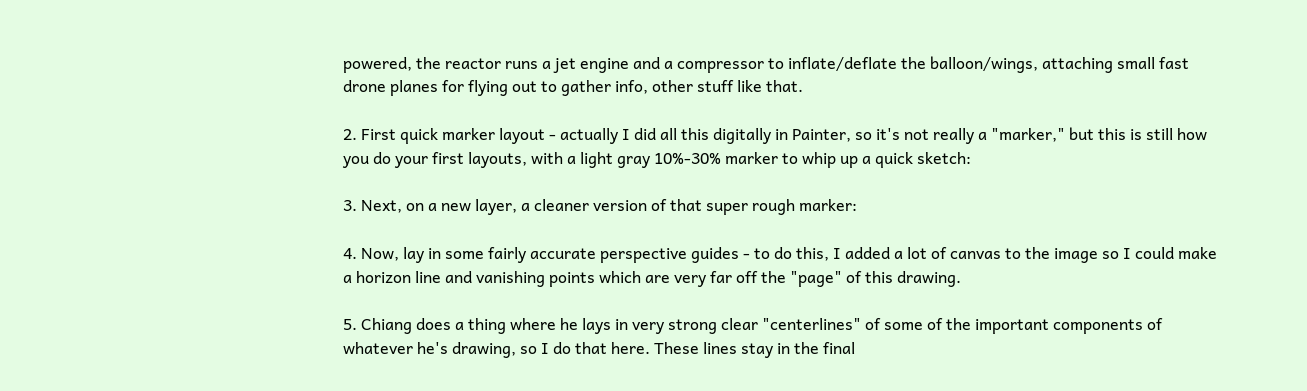powered, the reactor runs a jet engine and a compressor to inflate/deflate the balloon/wings, attaching small fast drone planes for flying out to gather info, other stuff like that.

2. First quick marker layout - actually I did all this digitally in Painter, so it's not really a "marker," but this is still how you do your first layouts, with a light gray 10%-30% marker to whip up a quick sketch:

3. Next, on a new layer, a cleaner version of that super rough marker:

4. Now, lay in some fairly accurate perspective guides - to do this, I added a lot of canvas to the image so I could make a horizon line and vanishing points which are very far off the "page" of this drawing.

5. Chiang does a thing where he lays in very strong clear "centerlines" of some of the important components of whatever he's drawing, so I do that here. These lines stay in the final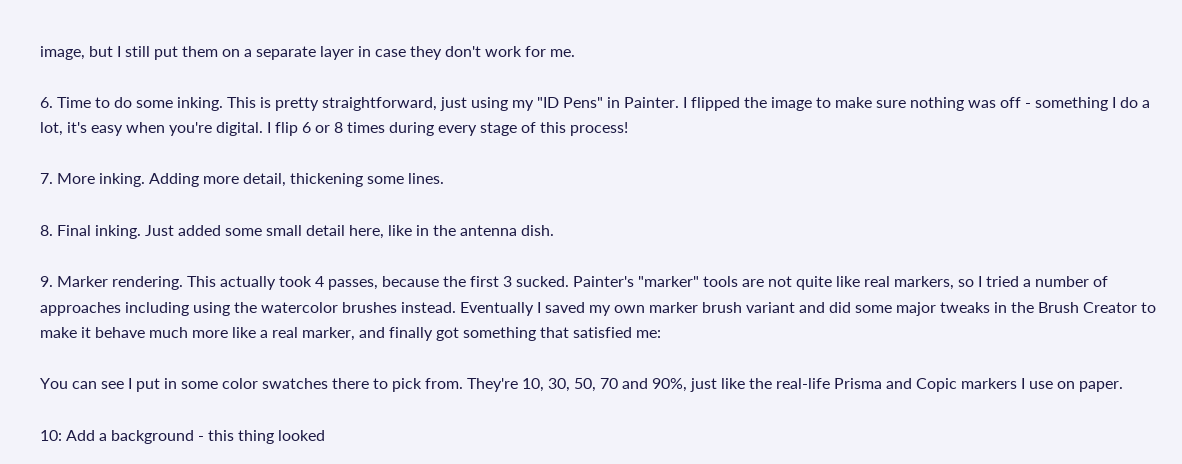image, but I still put them on a separate layer in case they don't work for me.

6. Time to do some inking. This is pretty straightforward, just using my "ID Pens" in Painter. I flipped the image to make sure nothing was off - something I do a lot, it's easy when you're digital. I flip 6 or 8 times during every stage of this process!

7. More inking. Adding more detail, thickening some lines.

8. Final inking. Just added some small detail here, like in the antenna dish.

9. Marker rendering. This actually took 4 passes, because the first 3 sucked. Painter's "marker" tools are not quite like real markers, so I tried a number of approaches including using the watercolor brushes instead. Eventually I saved my own marker brush variant and did some major tweaks in the Brush Creator to make it behave much more like a real marker, and finally got something that satisfied me:

You can see I put in some color swatches there to pick from. They're 10, 30, 50, 70 and 90%, just like the real-life Prisma and Copic markers I use on paper.

10: Add a background - this thing looked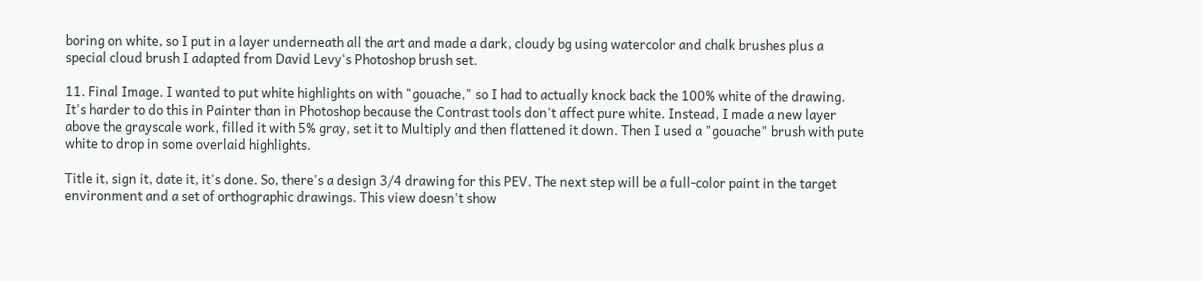boring on white, so I put in a layer underneath all the art and made a dark, cloudy bg using watercolor and chalk brushes plus a special cloud brush I adapted from David Levy's Photoshop brush set.

11. Final Image. I wanted to put white highlights on with "gouache," so I had to actually knock back the 100% white of the drawing. It's harder to do this in Painter than in Photoshop because the Contrast tools don't affect pure white. Instead, I made a new layer above the grayscale work, filled it with 5% gray, set it to Multiply and then flattened it down. Then I used a "gouache" brush with pute white to drop in some overlaid highlights.

Title it, sign it, date it, it's done. So, there's a design 3/4 drawing for this PEV. The next step will be a full-color paint in the target environment and a set of orthographic drawings. This view doesn't show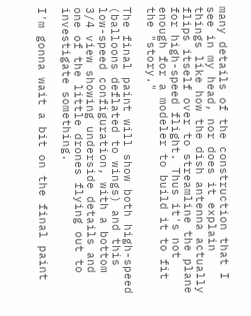many details of the construction that I see in my head, nor does it explain things like how the dish antenna actually flips itself over to streamline the plane for high-speed flight. Thus it's not enough for a modeler to build it to fit the "story."

The final paint will show both high-speed (balloons deflated to wings) and this low-speed configuration, with a bottom 3/4 view showing underside details and one of the little drones flying out to investigate something.

I'm gonna wait a bit on the final paint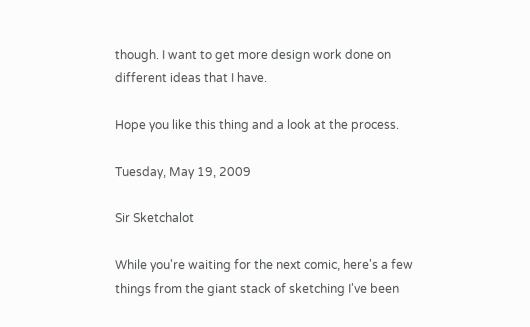though. I want to get more design work done on different ideas that I have.

Hope you like this thing and a look at the process.

Tuesday, May 19, 2009

Sir Sketchalot

While you're waiting for the next comic, here's a few things from the giant stack of sketching I've been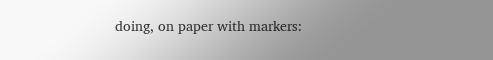doing, on paper with markers: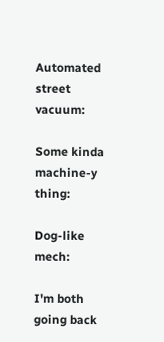Automated street vacuum:

Some kinda machine-y thing:

Dog-like mech:

I'm both going back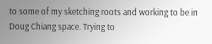to some of my sketching roots and working to be in Doug Chiang space. Trying to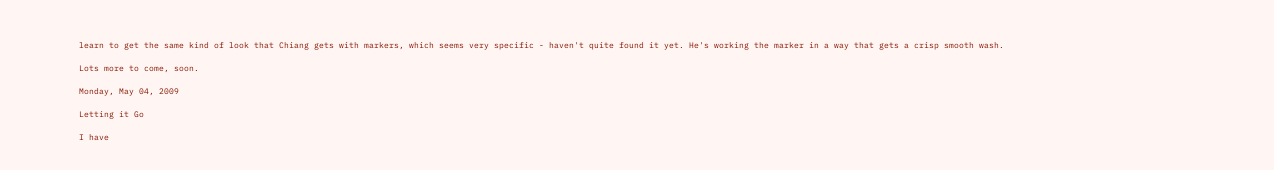learn to get the same kind of look that Chiang gets with markers, which seems very specific - haven't quite found it yet. He's working the marker in a way that gets a crisp smooth wash.

Lots more to come, soon.

Monday, May 04, 2009

Letting it Go

I have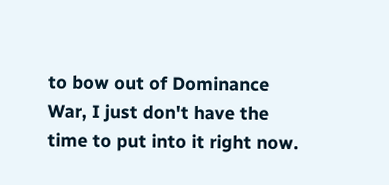to bow out of Dominance War, I just don't have the time to put into it right now.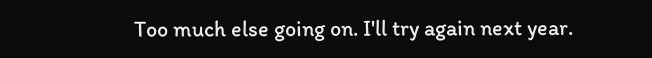Too much else going on. I'll try again next year.